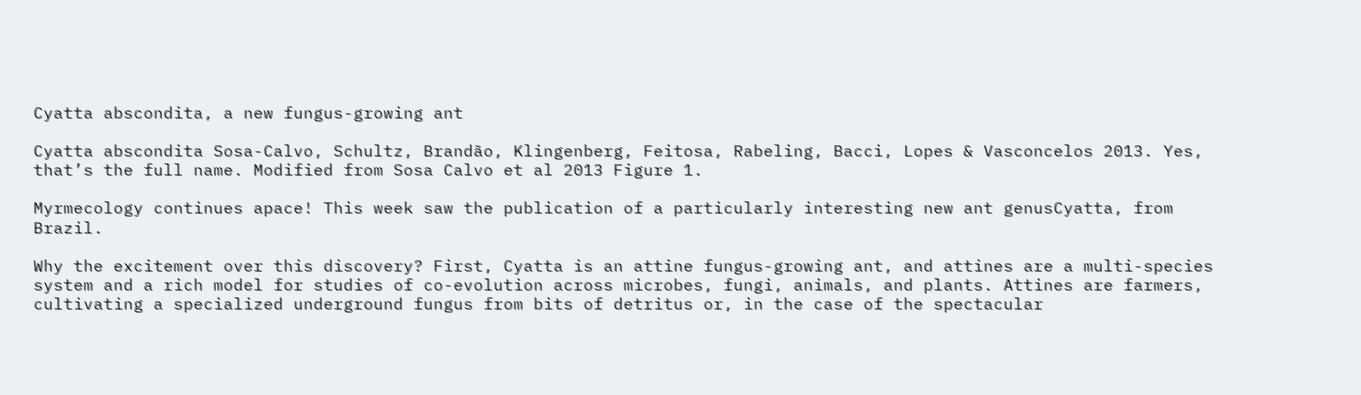Cyatta abscondita, a new fungus-growing ant

Cyatta abscondita Sosa-Calvo, Schultz, Brandão, Klingenberg, Feitosa, Rabeling, Bacci, Lopes & Vasconcelos 2013. Yes, that’s the full name. Modified from Sosa Calvo et al 2013 Figure 1.

Myrmecology continues apace! This week saw the publication of a particularly interesting new ant genusCyatta, from Brazil.

Why the excitement over this discovery? First, Cyatta is an attine fungus-growing ant, and attines are a multi-species system and a rich model for studies of co-evolution across microbes, fungi, animals, and plants. Attines are farmers, cultivating a specialized underground fungus from bits of detritus or, in the case of the spectacular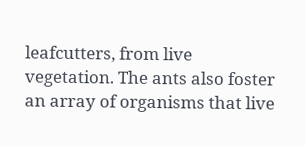leafcutters, from live vegetation. The ants also foster an array of organisms that live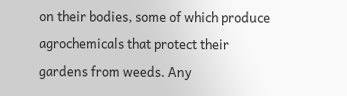on their bodies, some of which produce agrochemicals that protect their gardens from weeds. Any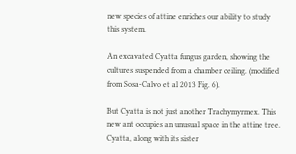new species of attine enriches our ability to study this system.

An excavated Cyatta fungus garden, showing the cultures suspended from a chamber ceiling. (modified from Sosa-Calvo et al 2013 Fig. 6).

But Cyatta is not just another Trachymyrmex. This new ant occupies an unusual space in the attine tree. Cyatta, along with its sister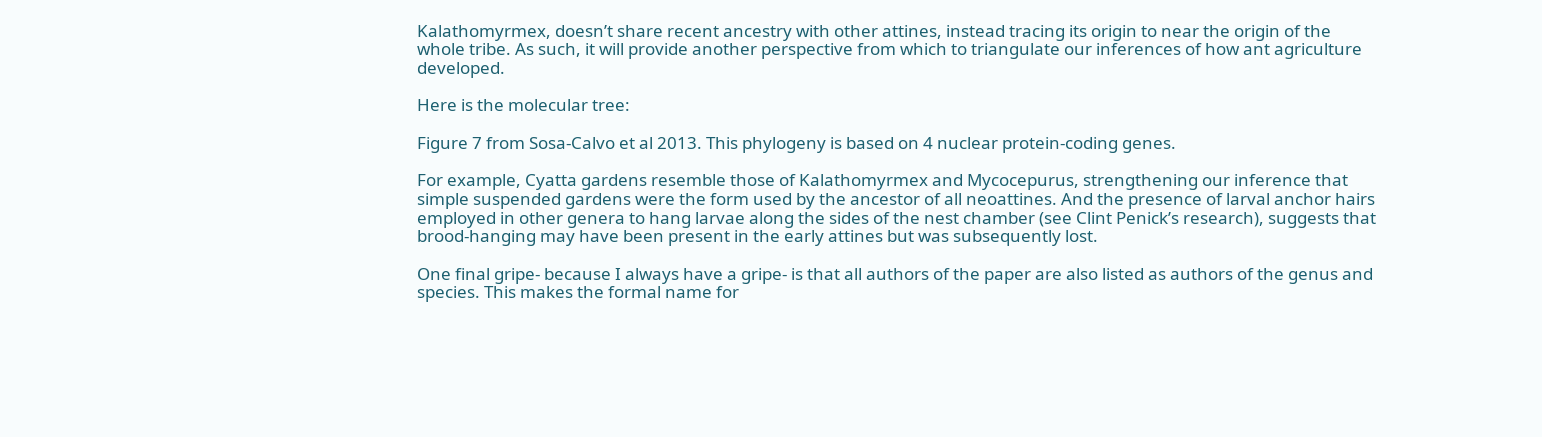Kalathomyrmex, doesn’t share recent ancestry with other attines, instead tracing its origin to near the origin of the whole tribe. As such, it will provide another perspective from which to triangulate our inferences of how ant agriculture developed.

Here is the molecular tree:

Figure 7 from Sosa-Calvo et al 2013. This phylogeny is based on 4 nuclear protein-coding genes.

For example, Cyatta gardens resemble those of Kalathomyrmex and Mycocepurus, strengthening our inference that simple suspended gardens were the form used by the ancestor of all neoattines. And the presence of larval anchor hairs employed in other genera to hang larvae along the sides of the nest chamber (see Clint Penick’s research), suggests that brood-hanging may have been present in the early attines but was subsequently lost.

One final gripe- because I always have a gripe- is that all authors of the paper are also listed as authors of the genus and species. This makes the formal name for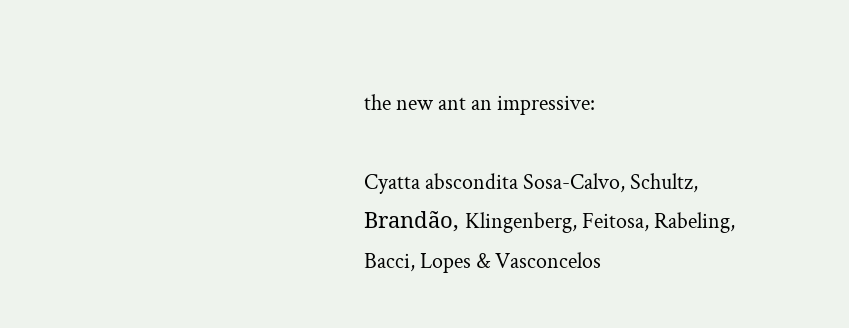the new ant an impressive:

Cyatta abscondita Sosa-Calvo, Schultz,
Brandão, Klingenberg, Feitosa, Rabeling,
Bacci, Lopes & Vasconcelos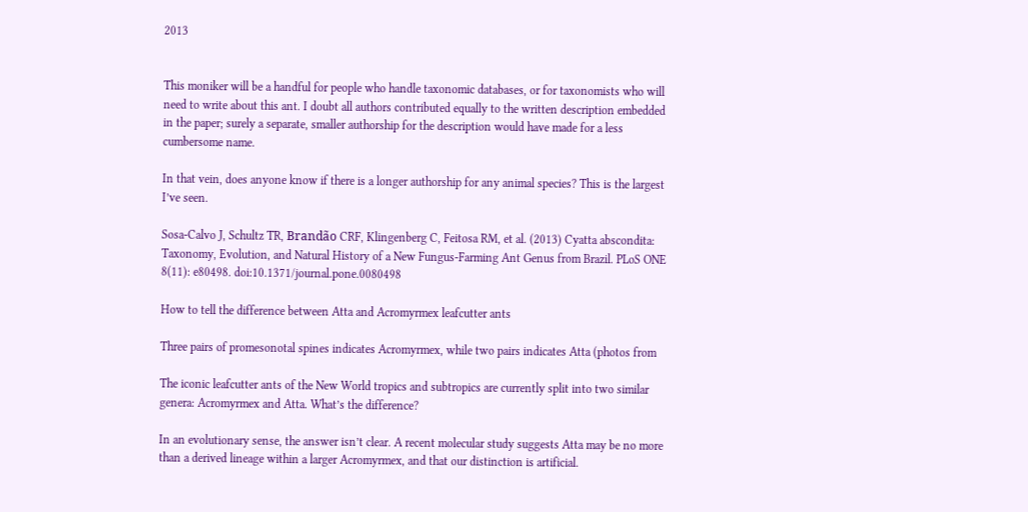2013


This moniker will be a handful for people who handle taxonomic databases, or for taxonomists who will need to write about this ant. I doubt all authors contributed equally to the written description embedded in the paper; surely a separate, smaller authorship for the description would have made for a less cumbersome name.

In that vein, does anyone know if there is a longer authorship for any animal species? This is the largest I’ve seen.

Sosa-Calvo J, Schultz TR, Brandão CRF, Klingenberg C, Feitosa RM, et al. (2013) Cyatta abscondita: Taxonomy, Evolution, and Natural History of a New Fungus-Farming Ant Genus from Brazil. PLoS ONE 8(11): e80498. doi:10.1371/journal.pone.0080498

How to tell the difference between Atta and Acromyrmex leafcutter ants

Three pairs of promesonotal spines indicates Acromyrmex, while two pairs indicates Atta (photos from

The iconic leafcutter ants of the New World tropics and subtropics are currently split into two similar genera: Acromyrmex and Atta. What’s the difference?

In an evolutionary sense, the answer isn’t clear. A recent molecular study suggests Atta may be no more than a derived lineage within a larger Acromyrmex, and that our distinction is artificial.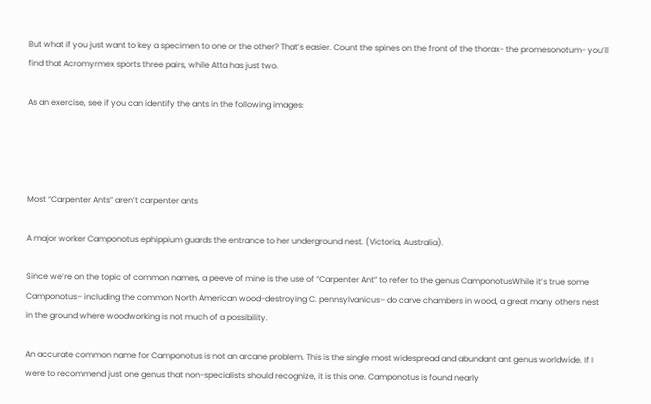But what if you just want to key a specimen to one or the other? That’s easier. Count the spines on the front of the thorax- the promesonotum- you’ll find that Acromyrmex sports three pairs, while Atta has just two.

As an exercise, see if you can identify the ants in the following images:




Most “Carpenter Ants” aren’t carpenter ants

A major worker Camponotus ephippium guards the entrance to her underground nest. (Victoria, Australia).

Since we’re on the topic of common names, a peeve of mine is the use of “Carpenter Ant” to refer to the genus CamponotusWhile it’s true some Camponotus– including the common North American wood-destroying C. pennsylvanicus– do carve chambers in wood, a great many others nest in the ground where woodworking is not much of a possibility.

An accurate common name for Camponotus is not an arcane problem. This is the single most widespread and abundant ant genus worldwide. If I were to recommend just one genus that non-specialists should recognize, it is this one. Camponotus is found nearly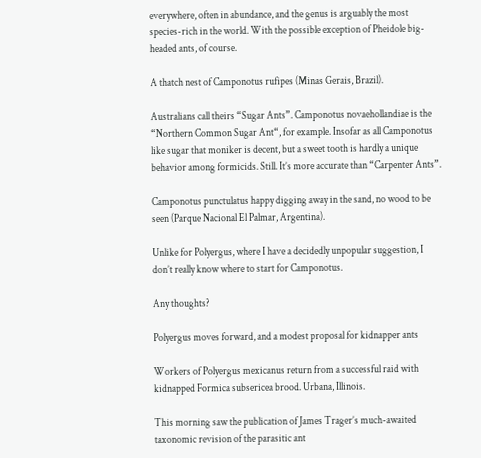everywhere, often in abundance, and the genus is arguably the most species-rich in the world. With the possible exception of Pheidole big-headed ants, of course.

A thatch nest of Camponotus rufipes (Minas Gerais, Brazil).

Australians call theirs “Sugar Ants”. Camponotus novaehollandiae is the “Northern Common Sugar Ant“, for example. Insofar as all Camponotus like sugar that moniker is decent, but a sweet tooth is hardly a unique behavior among formicids. Still. It’s more accurate than “Carpenter Ants”.

Camponotus punctulatus happy digging away in the sand, no wood to be seen (Parque Nacional El Palmar, Argentina).

Unlike for Polyergus, where I have a decidedly unpopular suggestion, I don’t really know where to start for Camponotus.

Any thoughts?

Polyergus moves forward, and a modest proposal for kidnapper ants

Workers of Polyergus mexicanus return from a successful raid with kidnapped Formica subsericea brood. Urbana, Illinois.

This morning saw the publication of James Trager’s much-awaited taxonomic revision of the parasitic ant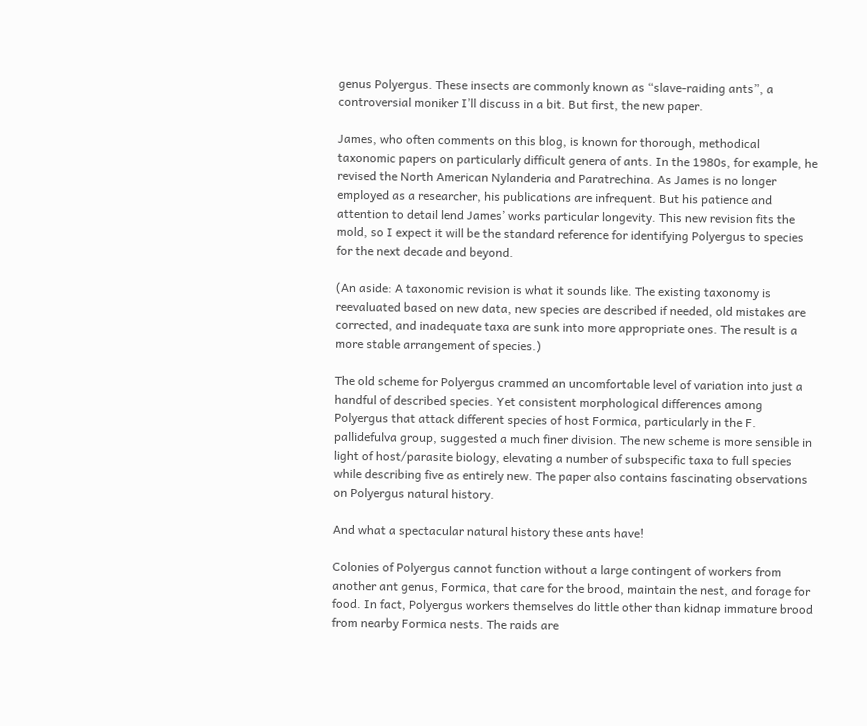genus Polyergus. These insects are commonly known as “slave-raiding ants”, a controversial moniker I’ll discuss in a bit. But first, the new paper.

James, who often comments on this blog, is known for thorough, methodical taxonomic papers on particularly difficult genera of ants. In the 1980s, for example, he revised the North American Nylanderia and Paratrechina. As James is no longer employed as a researcher, his publications are infrequent. But his patience and attention to detail lend James’ works particular longevity. This new revision fits the mold, so I expect it will be the standard reference for identifying Polyergus to species for the next decade and beyond.

(An aside: A taxonomic revision is what it sounds like. The existing taxonomy is reevaluated based on new data, new species are described if needed, old mistakes are corrected, and inadequate taxa are sunk into more appropriate ones. The result is a more stable arrangement of species.)

The old scheme for Polyergus crammed an uncomfortable level of variation into just a handful of described species. Yet consistent morphological differences among Polyergus that attack different species of host Formica, particularly in the F. pallidefulva group, suggested a much finer division. The new scheme is more sensible in light of host/parasite biology, elevating a number of subspecific taxa to full species while describing five as entirely new. The paper also contains fascinating observations on Polyergus natural history.

And what a spectacular natural history these ants have!

Colonies of Polyergus cannot function without a large contingent of workers from another ant genus, Formica, that care for the brood, maintain the nest, and forage for food. In fact, Polyergus workers themselves do little other than kidnap immature brood from nearby Formica nests. The raids are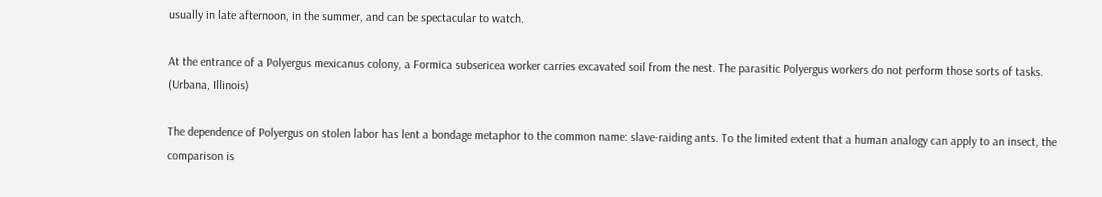usually in late afternoon, in the summer, and can be spectacular to watch.

At the entrance of a Polyergus mexicanus colony, a Formica subsericea worker carries excavated soil from the nest. The parasitic Polyergus workers do not perform those sorts of tasks. (Urbana, Illinois)

The dependence of Polyergus on stolen labor has lent a bondage metaphor to the common name: slave-raiding ants. To the limited extent that a human analogy can apply to an insect, the comparison is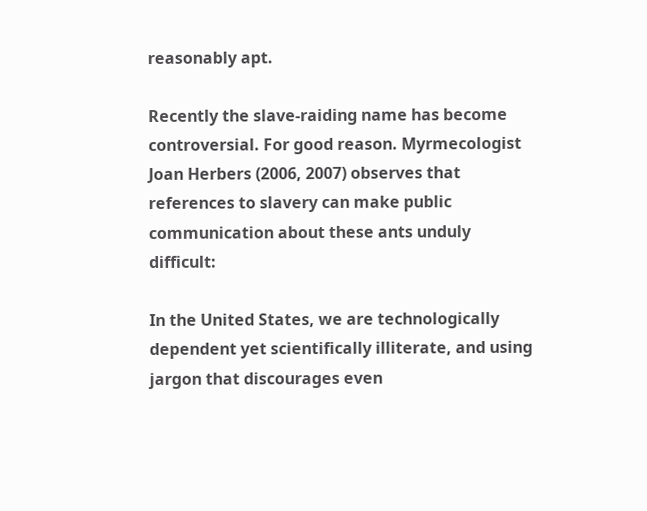reasonably apt.

Recently the slave-raiding name has become controversial. For good reason. Myrmecologist Joan Herbers (2006, 2007) observes that references to slavery can make public communication about these ants unduly difficult:

In the United States, we are technologically dependent yet scientifically illiterate, and using jargon that discourages even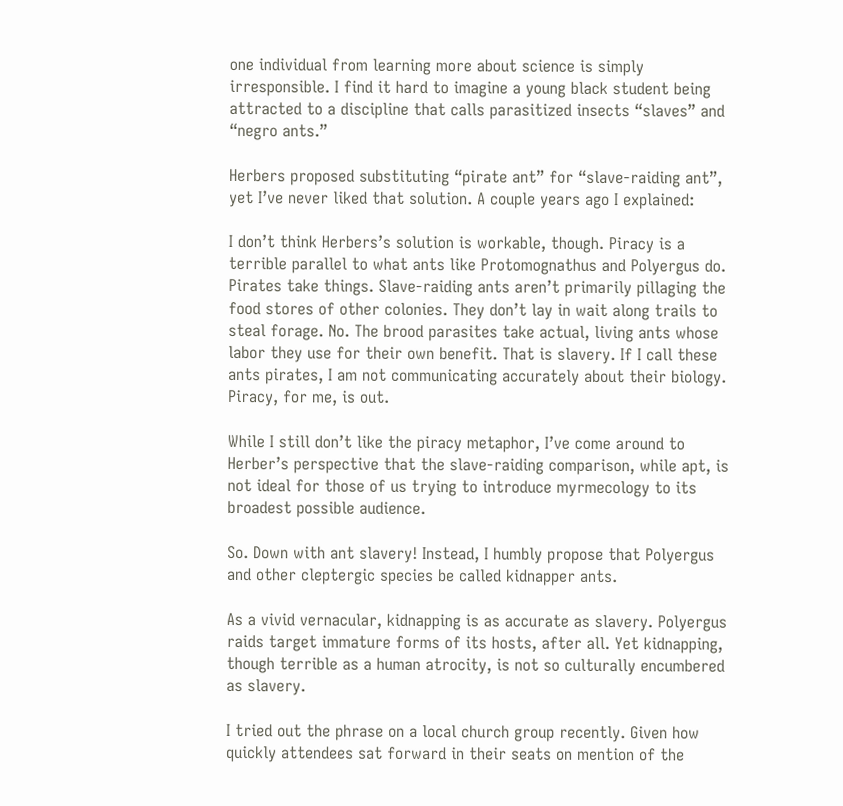one individual from learning more about science is simply irresponsible. I find it hard to imagine a young black student being attracted to a discipline that calls parasitized insects “slaves” and “negro ants.”

Herbers proposed substituting “pirate ant” for “slave-raiding ant”, yet I’ve never liked that solution. A couple years ago I explained:

I don’t think Herbers’s solution is workable, though. Piracy is a terrible parallel to what ants like Protomognathus and Polyergus do. Pirates take things. Slave-raiding ants aren’t primarily pillaging the food stores of other colonies. They don’t lay in wait along trails to steal forage. No. The brood parasites take actual, living ants whose labor they use for their own benefit. That is slavery. If I call these ants pirates, I am not communicating accurately about their biology. Piracy, for me, is out.

While I still don’t like the piracy metaphor, I’ve come around to Herber’s perspective that the slave-raiding comparison, while apt, is not ideal for those of us trying to introduce myrmecology to its broadest possible audience.

So. Down with ant slavery! Instead, I humbly propose that Polyergus and other cleptergic species be called kidnapper ants.

As a vivid vernacular, kidnapping is as accurate as slavery. Polyergus raids target immature forms of its hosts, after all. Yet kidnapping, though terrible as a human atrocity, is not so culturally encumbered as slavery.

I tried out the phrase on a local church group recently. Given how quickly attendees sat forward in their seats on mention of the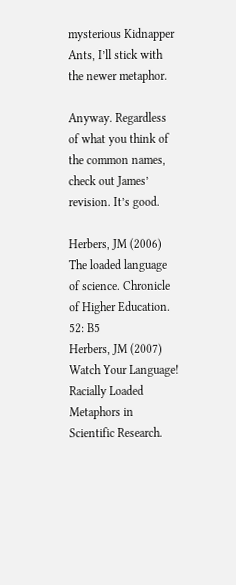mysterious Kidnapper Ants, I’ll stick with the newer metaphor.

Anyway. Regardless of what you think of the common names, check out James’ revision. It’s good.

Herbers, JM (2006) The loaded language of science. Chronicle of Higher Education. 52: B5
Herbers, JM (2007) Watch Your Language! Racially Loaded Metaphors in Scientific Research.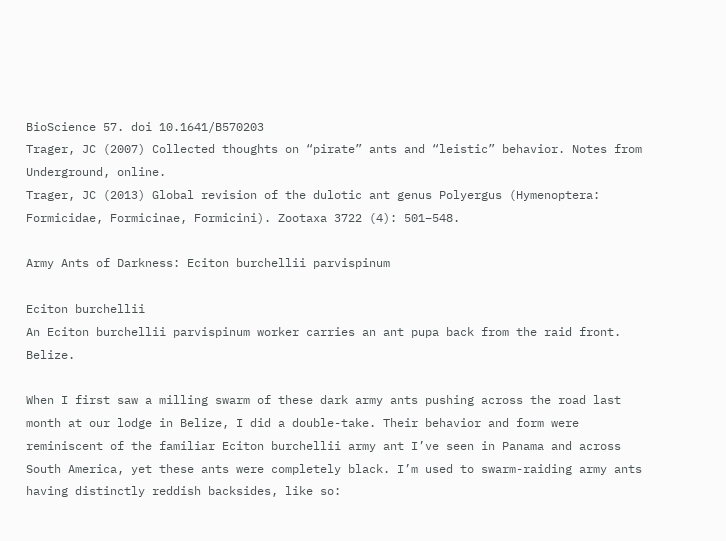BioScience 57. doi 10.1641/B570203
Trager, JC (2007) Collected thoughts on “pirate” ants and “leistic” behavior. Notes from Underground, online.
Trager, JC (2013) Global revision of the dulotic ant genus Polyergus (Hymenoptera: Formicidae, Formicinae, Formicini). Zootaxa 3722 (4): 501–548.

Army Ants of Darkness: Eciton burchellii parvispinum

Eciton burchellii
An Eciton burchellii parvispinum worker carries an ant pupa back from the raid front. Belize.

When I first saw a milling swarm of these dark army ants pushing across the road last month at our lodge in Belize, I did a double-take. Their behavior and form were reminiscent of the familiar Eciton burchellii army ant I’ve seen in Panama and across South America, yet these ants were completely black. I’m used to swarm-raiding army ants having distinctly reddish backsides, like so: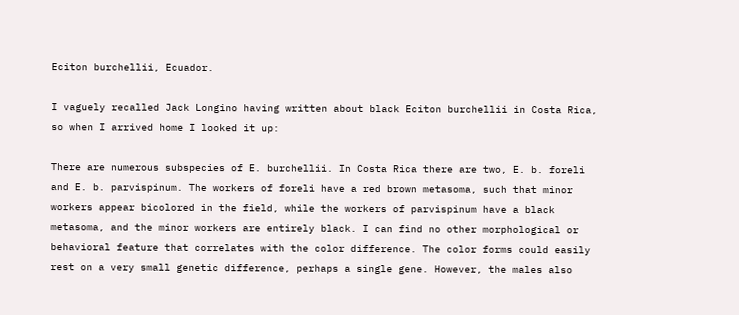Eciton burchellii, Ecuador.

I vaguely recalled Jack Longino having written about black Eciton burchellii in Costa Rica, so when I arrived home I looked it up:

There are numerous subspecies of E. burchellii. In Costa Rica there are two, E. b. foreli and E. b. parvispinum. The workers of foreli have a red brown metasoma, such that minor workers appear bicolored in the field, while the workers of parvispinum have a black metasoma, and the minor workers are entirely black. I can find no other morphological or behavioral feature that correlates with the color difference. The color forms could easily rest on a very small genetic difference, perhaps a single gene. However, the males also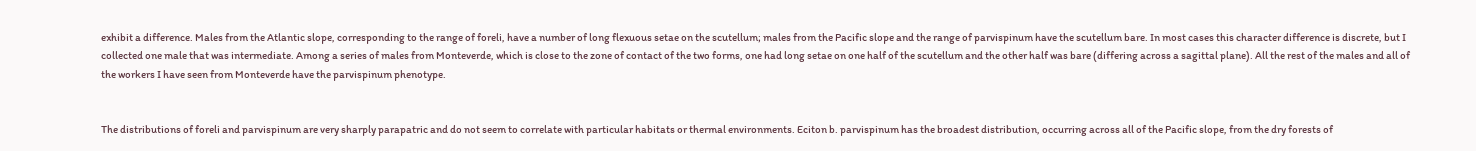exhibit a difference. Males from the Atlantic slope, corresponding to the range of foreli, have a number of long flexuous setae on the scutellum; males from the Pacific slope and the range of parvispinum have the scutellum bare. In most cases this character difference is discrete, but I collected one male that was intermediate. Among a series of males from Monteverde, which is close to the zone of contact of the two forms, one had long setae on one half of the scutellum and the other half was bare (differing across a sagittal plane). All the rest of the males and all of the workers I have seen from Monteverde have the parvispinum phenotype.


The distributions of foreli and parvispinum are very sharply parapatric and do not seem to correlate with particular habitats or thermal environments. Eciton b. parvispinum has the broadest distribution, occurring across all of the Pacific slope, from the dry forests of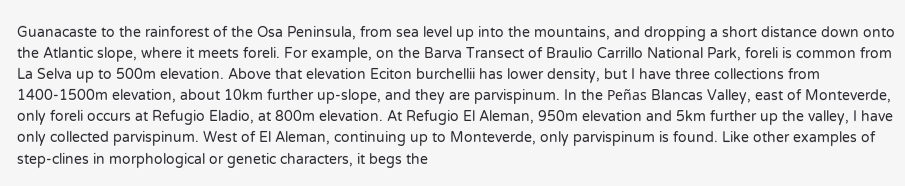Guanacaste to the rainforest of the Osa Peninsula, from sea level up into the mountains, and dropping a short distance down onto the Atlantic slope, where it meets foreli. For example, on the Barva Transect of Braulio Carrillo National Park, foreli is common from La Selva up to 500m elevation. Above that elevation Eciton burchellii has lower density, but I have three collections from 1400-1500m elevation, about 10km further up-slope, and they are parvispinum. In the Peñas Blancas Valley, east of Monteverde, only foreli occurs at Refugio Eladio, at 800m elevation. At Refugio El Aleman, 950m elevation and 5km further up the valley, I have only collected parvispinum. West of El Aleman, continuing up to Monteverde, only parvispinum is found. Like other examples of step-clines in morphological or genetic characters, it begs the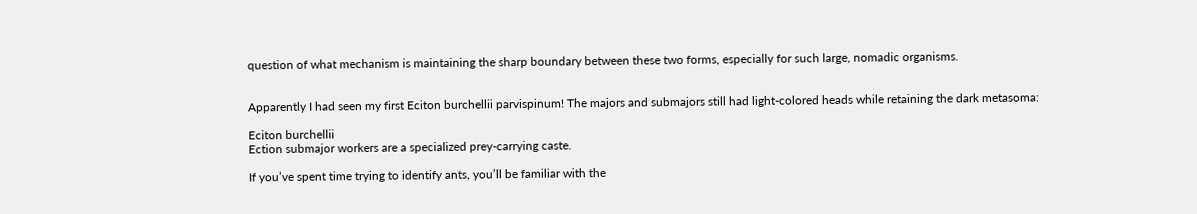question of what mechanism is maintaining the sharp boundary between these two forms, especially for such large, nomadic organisms.


Apparently I had seen my first Eciton burchellii parvispinum! The majors and submajors still had light-colored heads while retaining the dark metasoma:

Eciton burchellii
Ection submajor workers are a specialized prey-carrying caste.

If you’ve spent time trying to identify ants, you’ll be familiar with the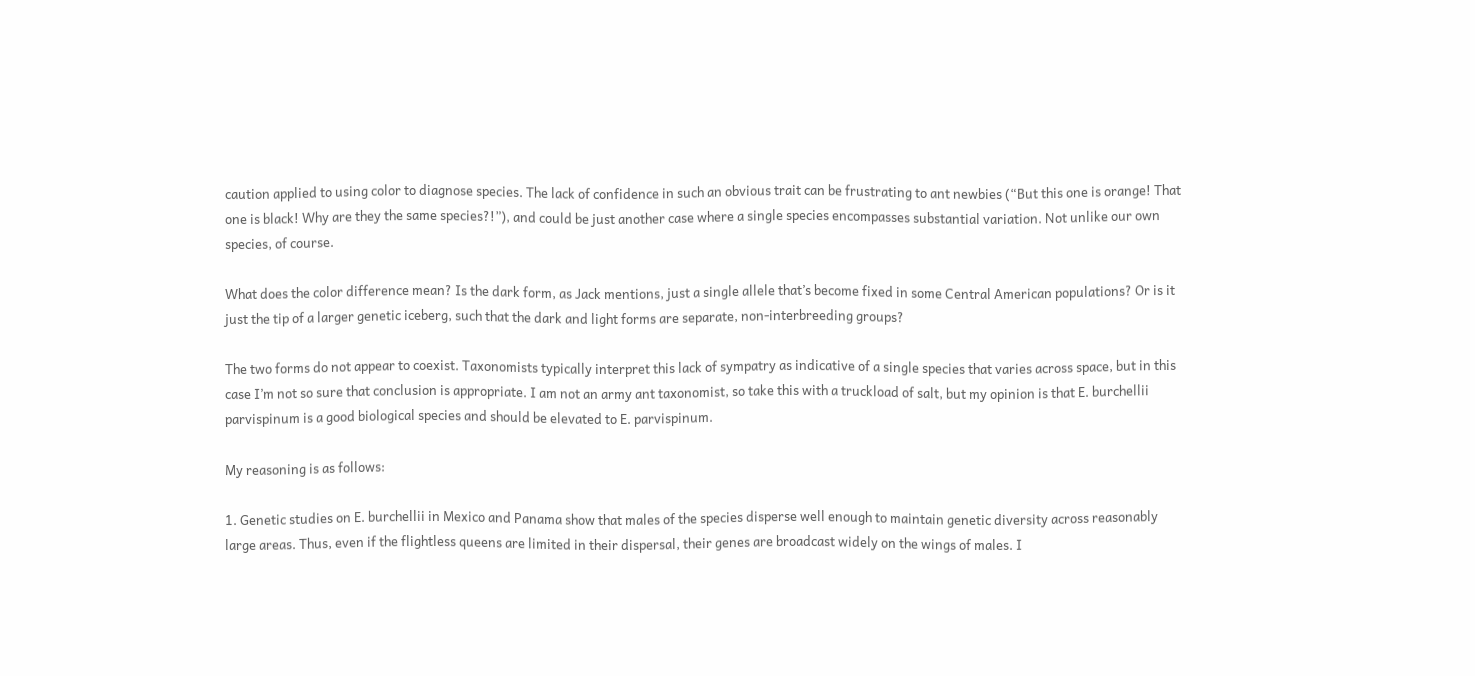caution applied to using color to diagnose species. The lack of confidence in such an obvious trait can be frustrating to ant newbies (“But this one is orange! That one is black! Why are they the same species?!”), and could be just another case where a single species encompasses substantial variation. Not unlike our own species, of course.

What does the color difference mean? Is the dark form, as Jack mentions, just a single allele that’s become fixed in some Central American populations? Or is it just the tip of a larger genetic iceberg, such that the dark and light forms are separate, non-interbreeding groups?

The two forms do not appear to coexist. Taxonomists typically interpret this lack of sympatry as indicative of a single species that varies across space, but in this case I’m not so sure that conclusion is appropriate. I am not an army ant taxonomist, so take this with a truckload of salt, but my opinion is that E. burchellii parvispinum is a good biological species and should be elevated to E. parvispinum.

My reasoning is as follows:

1. Genetic studies on E. burchellii in Mexico and Panama show that males of the species disperse well enough to maintain genetic diversity across reasonably large areas. Thus, even if the flightless queens are limited in their dispersal, their genes are broadcast widely on the wings of males. I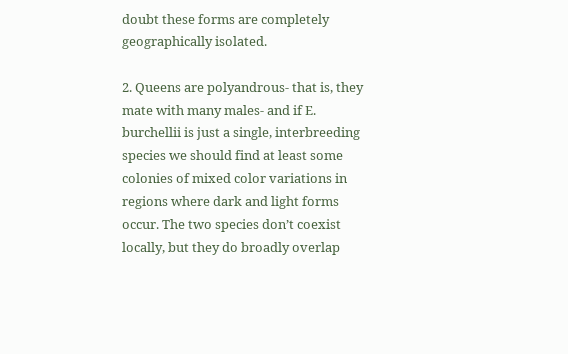doubt these forms are completely geographically isolated.

2. Queens are polyandrous- that is, they mate with many males- and if E. burchellii is just a single, interbreeding species we should find at least some colonies of mixed color variations in regions where dark and light forms occur. The two species don’t coexist locally, but they do broadly overlap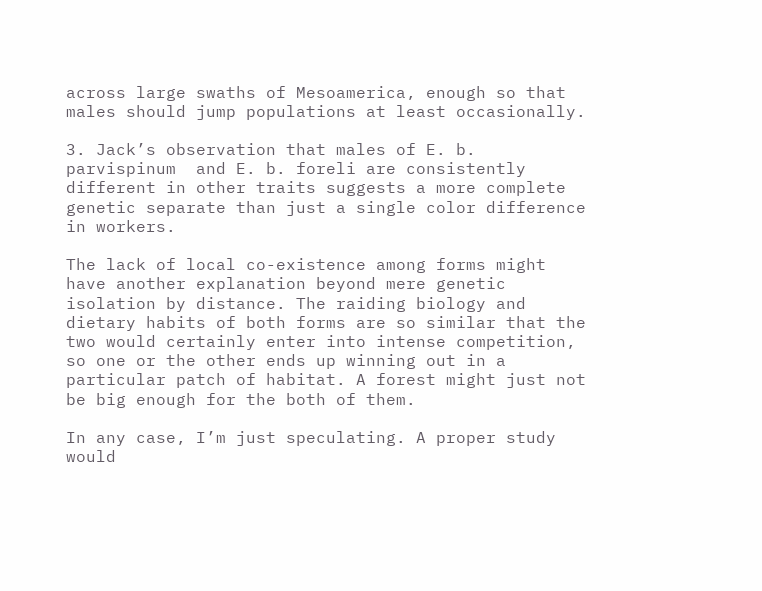across large swaths of Mesoamerica, enough so that males should jump populations at least occasionally.

3. Jack’s observation that males of E. b. parvispinum  and E. b. foreli are consistently different in other traits suggests a more complete genetic separate than just a single color difference in workers.

The lack of local co-existence among forms might have another explanation beyond mere genetic isolation by distance. The raiding biology and dietary habits of both forms are so similar that the two would certainly enter into intense competition, so one or the other ends up winning out in a particular patch of habitat. A forest might just not be big enough for the both of them.

In any case, I’m just speculating. A proper study would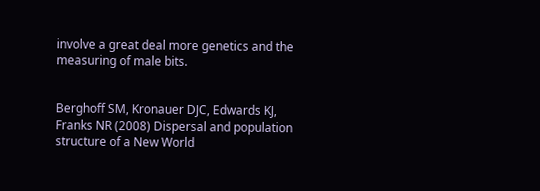involve a great deal more genetics and the measuring of male bits.


Berghoff SM, Kronauer DJC, Edwards KJ, Franks NR (2008) Dispersal and population structure of a New World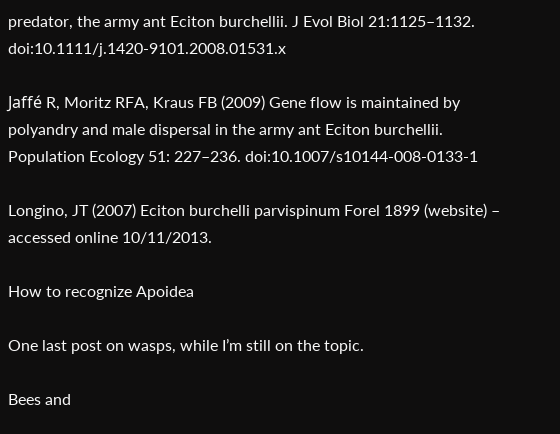predator, the army ant Eciton burchellii. J Evol Biol 21:1125–1132. doi:10.1111/j.1420-9101.2008.01531.x

Jaffé R, Moritz RFA, Kraus FB (2009) Gene flow is maintained by polyandry and male dispersal in the army ant Eciton burchellii. Population Ecology 51: 227–236. doi:10.1007/s10144-008-0133-1

Longino, JT (2007) Eciton burchelli parvispinum Forel 1899 (website) – accessed online 10/11/2013.

How to recognize Apoidea

One last post on wasps, while I’m still on the topic.

Bees and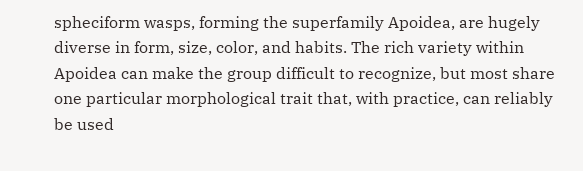spheciform wasps, forming the superfamily Apoidea, are hugely diverse in form, size, color, and habits. The rich variety within Apoidea can make the group difficult to recognize, but most share one particular morphological trait that, with practice, can reliably be used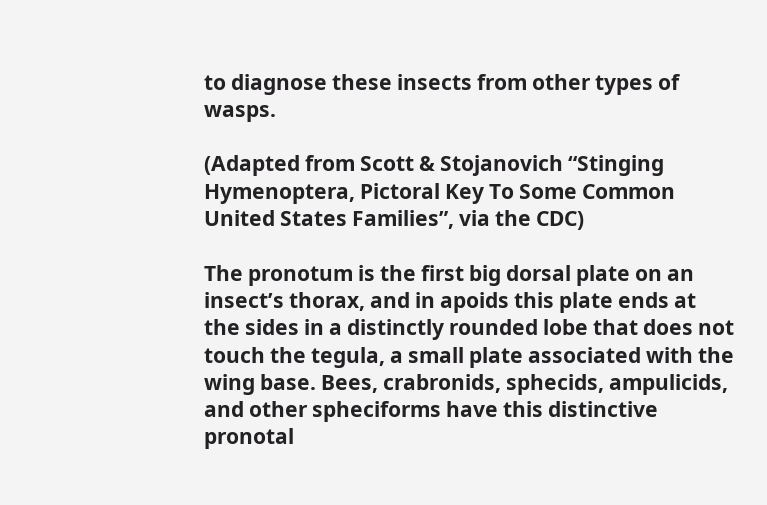to diagnose these insects from other types of wasps.

(Adapted from Scott & Stojanovich “Stinging Hymenoptera, Pictoral Key To Some Common United States Families”, via the CDC)

The pronotum is the first big dorsal plate on an insect’s thorax, and in apoids this plate ends at the sides in a distinctly rounded lobe that does not touch the tegula, a small plate associated with the wing base. Bees, crabronids, sphecids, ampulicids, and other spheciforms have this distinctive pronotal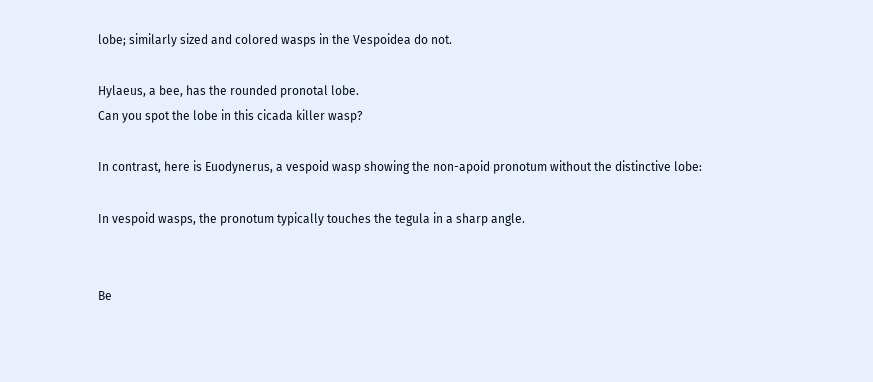lobe; similarly sized and colored wasps in the Vespoidea do not.

Hylaeus, a bee, has the rounded pronotal lobe.
Can you spot the lobe in this cicada killer wasp?

In contrast, here is Euodynerus, a vespoid wasp showing the non-apoid pronotum without the distinctive lobe:

In vespoid wasps, the pronotum typically touches the tegula in a sharp angle.


Be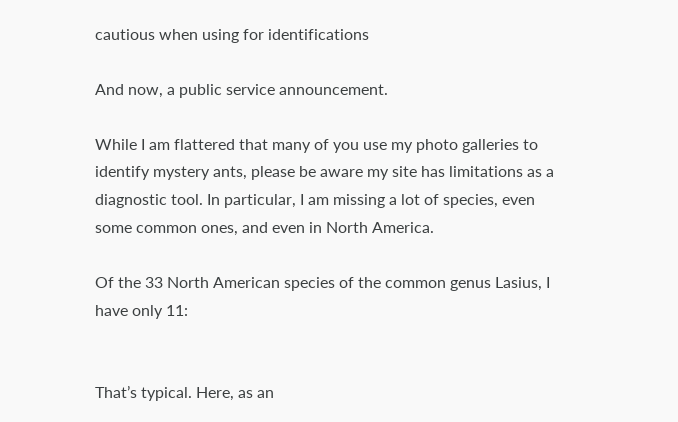cautious when using for identifications

And now, a public service announcement.

While I am flattered that many of you use my photo galleries to identify mystery ants, please be aware my site has limitations as a diagnostic tool. In particular, I am missing a lot of species, even some common ones, and even in North America.

Of the 33 North American species of the common genus Lasius, I have only 11:


That’s typical. Here, as an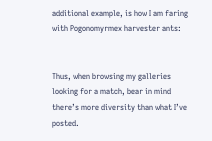additional example, is how I am faring with Pogonomyrmex harvester ants:


Thus, when browsing my galleries looking for a match, bear in mind there’s more diversity than what I’ve posted.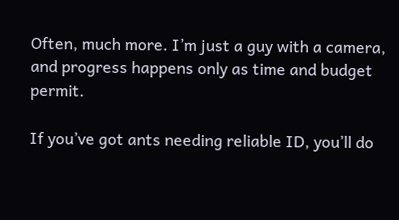Often, much more. I’m just a guy with a camera, and progress happens only as time and budget permit.

If you’ve got ants needing reliable ID, you’ll do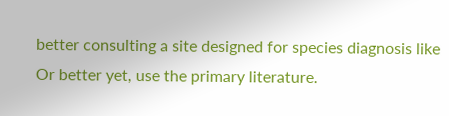better consulting a site designed for species diagnosis like Or better yet, use the primary literature.